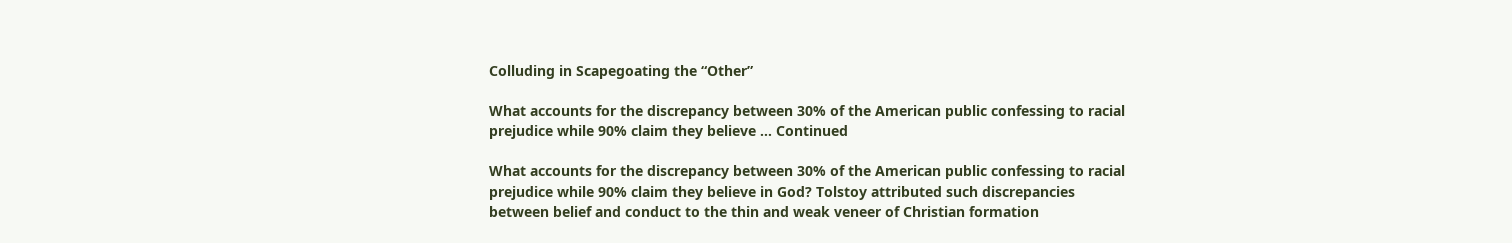Colluding in Scapegoating the “Other”

What accounts for the discrepancy between 30% of the American public confessing to racial prejudice while 90% claim they believe … Continued

What accounts for the discrepancy between 30% of the American public confessing to racial prejudice while 90% claim they believe in God? Tolstoy attributed such discrepancies between belief and conduct to the thin and weak veneer of Christian formation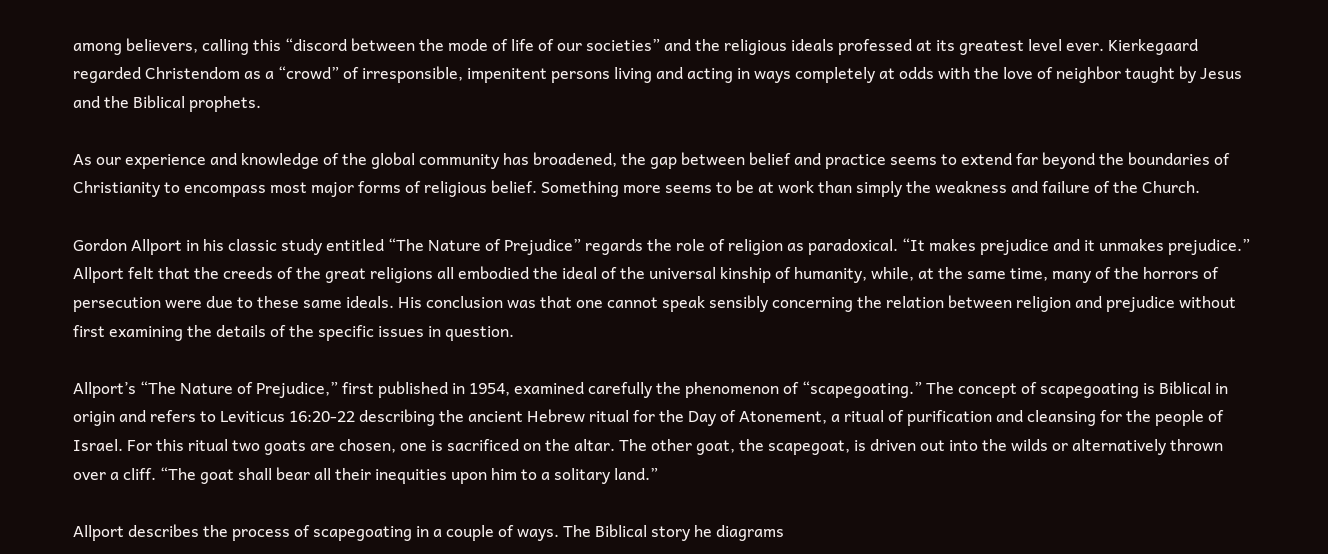among believers, calling this “discord between the mode of life of our societies” and the religious ideals professed at its greatest level ever. Kierkegaard regarded Christendom as a “crowd” of irresponsible, impenitent persons living and acting in ways completely at odds with the love of neighbor taught by Jesus and the Biblical prophets.

As our experience and knowledge of the global community has broadened, the gap between belief and practice seems to extend far beyond the boundaries of Christianity to encompass most major forms of religious belief. Something more seems to be at work than simply the weakness and failure of the Church.

Gordon Allport in his classic study entitled “The Nature of Prejudice” regards the role of religion as paradoxical. “It makes prejudice and it unmakes prejudice.” Allport felt that the creeds of the great religions all embodied the ideal of the universal kinship of humanity, while, at the same time, many of the horrors of persecution were due to these same ideals. His conclusion was that one cannot speak sensibly concerning the relation between religion and prejudice without first examining the details of the specific issues in question.

Allport’s “The Nature of Prejudice,” first published in 1954, examined carefully the phenomenon of “scapegoating.” The concept of scapegoating is Biblical in origin and refers to Leviticus 16:20-22 describing the ancient Hebrew ritual for the Day of Atonement, a ritual of purification and cleansing for the people of Israel. For this ritual two goats are chosen, one is sacrificed on the altar. The other goat, the scapegoat, is driven out into the wilds or alternatively thrown over a cliff. “The goat shall bear all their inequities upon him to a solitary land.”

Allport describes the process of scapegoating in a couple of ways. The Biblical story he diagrams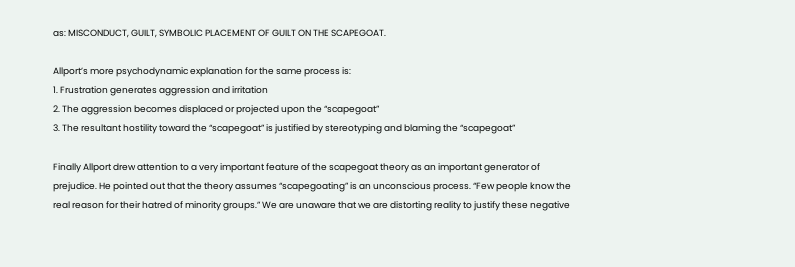as: MISCONDUCT, GUILT, SYMBOLIC PLACEMENT OF GUILT ON THE SCAPEGOAT.

Allport’s more psychodynamic explanation for the same process is:
1. Frustration generates aggression and irritation
2. The aggression becomes displaced or projected upon the “scapegoat”
3. The resultant hostility toward the “scapegoat” is justified by stereotyping and blaming the “scapegoat”

Finally Allport drew attention to a very important feature of the scapegoat theory as an important generator of prejudice. He pointed out that the theory assumes “scapegoating” is an unconscious process. “Few people know the real reason for their hatred of minority groups.” We are unaware that we are distorting reality to justify these negative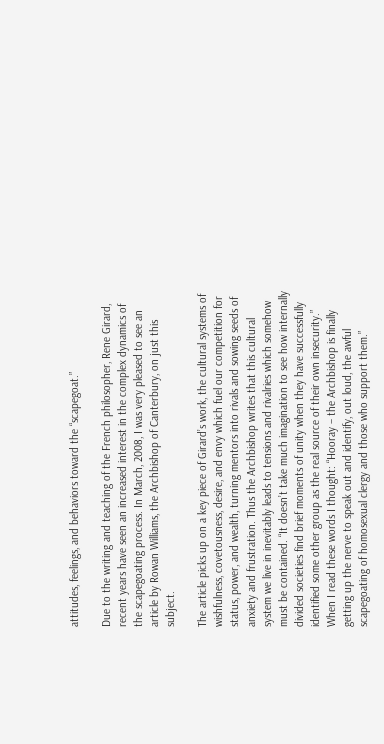attitudes, feelings, and behaviors toward the “scapegoat.”

Due to the writing and teaching of the French philosopher, Rene Girard, recent years have seen an increased interest in the complex dynamics of the scapegoating process. In March, 2008, I was very pleased to see an article by Rowan Williams, the Archbishop of Canterbury, on just this subject.

The article picks up on a key piece of Girard’s work, the cultural systems of wishfulness, covetousness, desire, and envy which fuel our competition for status, power, and wealth, turning mentors into rivals and sowing seeds of anxiety and frustration. Thus the Archbishop writes that this cultural system we live in inevitably leads to tensions and rivalries which somehow must be contained. “It doesn’t take much imagination to see how internally divided societies find brief moments of unity when they have successfully identified some other group as the real source of their own insecurity.” When I read these words I thought: “Hooray – the Archbishop is finally getting up the nerve to speak out and identify, out loud, the awful scapegoating of homosexual clergy and those who support them.”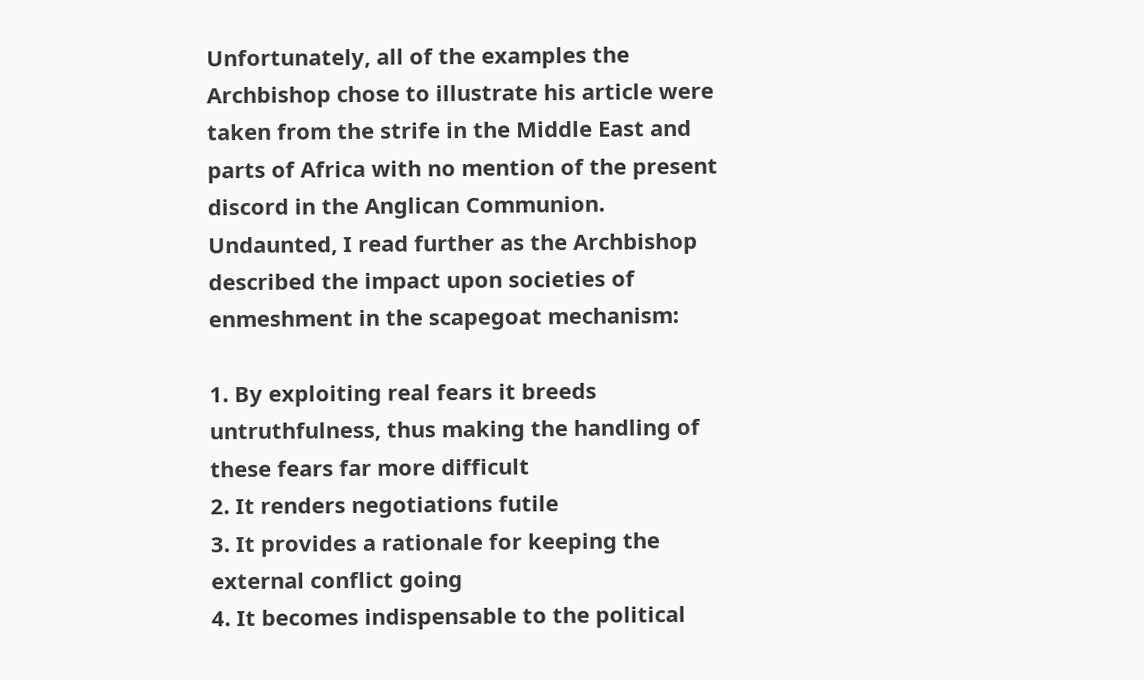Unfortunately, all of the examples the Archbishop chose to illustrate his article were taken from the strife in the Middle East and parts of Africa with no mention of the present discord in the Anglican Communion. Undaunted, I read further as the Archbishop described the impact upon societies of enmeshment in the scapegoat mechanism:

1. By exploiting real fears it breeds untruthfulness, thus making the handling of these fears far more difficult
2. It renders negotiations futile
3. It provides a rationale for keeping the external conflict going
4. It becomes indispensable to the political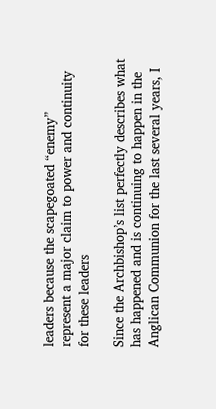leaders because the scapegoated “enemy”
represent a major claim to power and continuity for these leaders

Since the Archbishop’s list perfectly describes what has happened and is continuing to happen in the Anglican Communion for the last several years, I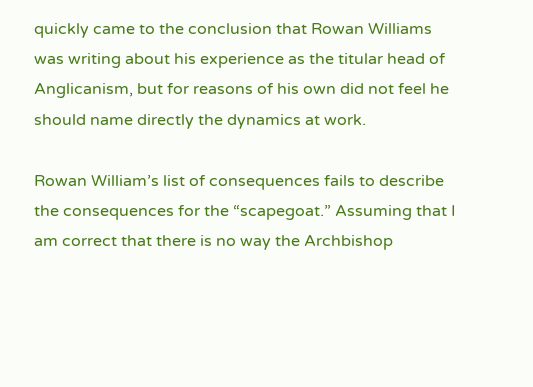quickly came to the conclusion that Rowan Williams was writing about his experience as the titular head of Anglicanism, but for reasons of his own did not feel he should name directly the dynamics at work.

Rowan William’s list of consequences fails to describe the consequences for the “scapegoat.” Assuming that I am correct that there is no way the Archbishop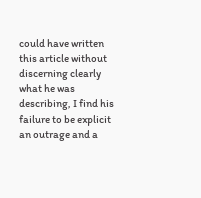could have written this article without discerning clearly what he was describing, I find his failure to be explicit an outrage and a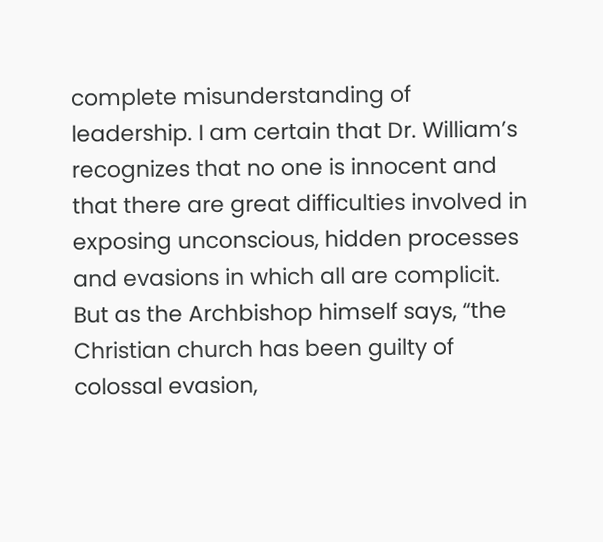complete misunderstanding of leadership. I am certain that Dr. William’s recognizes that no one is innocent and that there are great difficulties involved in exposing unconscious, hidden processes and evasions in which all are complicit. But as the Archbishop himself says, “the Christian church has been guilty of colossal evasion,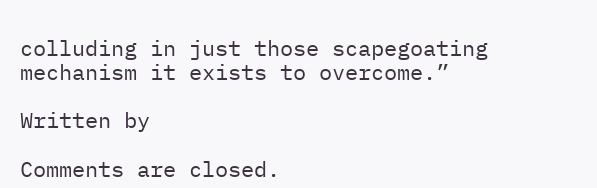colluding in just those scapegoating mechanism it exists to overcome.”

Written by

Comments are closed.